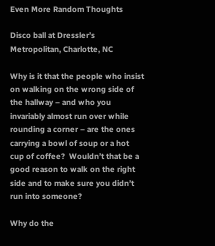Even More Random Thoughts

Disco ball at Dressler’s Metropolitan, Charlotte, NC

Why is it that the people who insist on walking on the wrong side of the hallway – and who you invariably almost run over while rounding a corner – are the ones carrying a bowl of soup or a hot cup of coffee?  Wouldn’t that be a good reason to walk on the right side and to make sure you didn’t run into someone?

Why do the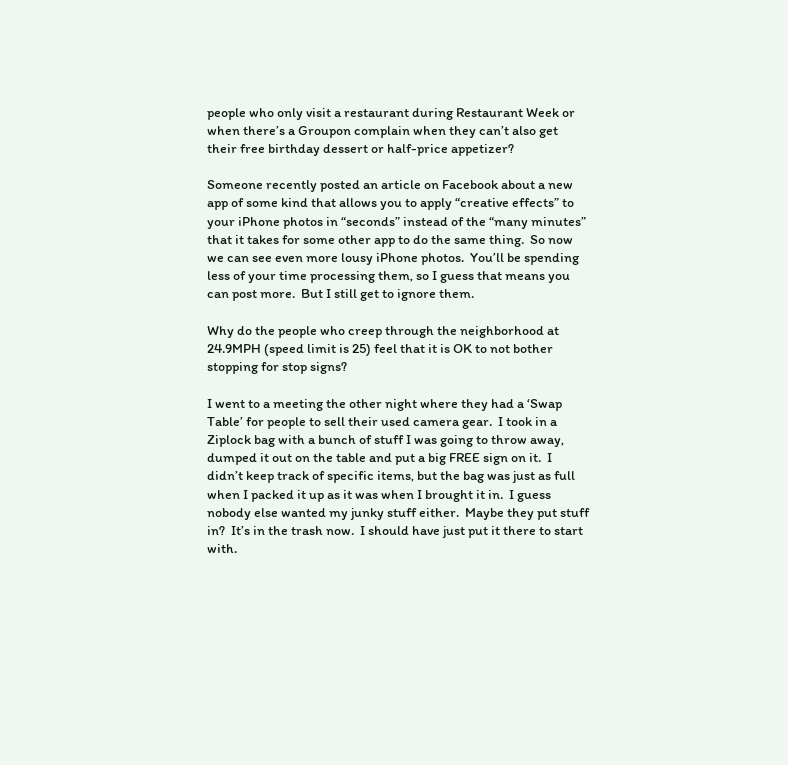people who only visit a restaurant during Restaurant Week or when there’s a Groupon complain when they can’t also get their free birthday dessert or half-price appetizer?

Someone recently posted an article on Facebook about a new app of some kind that allows you to apply “creative effects” to your iPhone photos in “seconds” instead of the “many minutes” that it takes for some other app to do the same thing.  So now we can see even more lousy iPhone photos.  You’ll be spending less of your time processing them, so I guess that means you can post more.  But I still get to ignore them.

Why do the people who creep through the neighborhood at 24.9MPH (speed limit is 25) feel that it is OK to not bother stopping for stop signs?

I went to a meeting the other night where they had a ‘Swap Table’ for people to sell their used camera gear.  I took in a Ziplock bag with a bunch of stuff I was going to throw away, dumped it out on the table and put a big FREE sign on it.  I didn’t keep track of specific items, but the bag was just as full when I packed it up as it was when I brought it in.  I guess nobody else wanted my junky stuff either.  Maybe they put stuff in?  It’s in the trash now.  I should have just put it there to start with.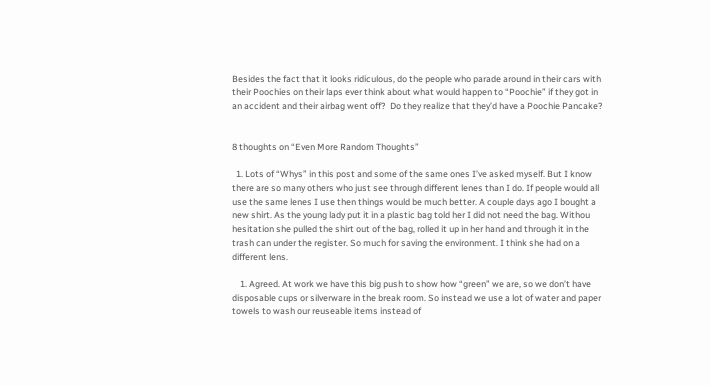Besides the fact that it looks ridiculous, do the people who parade around in their cars with their Poochies on their laps ever think about what would happen to “Poochie” if they got in an accident and their airbag went off?  Do they realize that they’d have a Poochie Pancake?


8 thoughts on “Even More Random Thoughts”

  1. Lots of “Whys” in this post and some of the same ones I’ve asked myself. But I know there are so many others who just see through different lenes than I do. If people would all use the same lenes I use then things would be much better. A couple days ago I bought a new shirt. As the young lady put it in a plastic bag told her I did not need the bag. Withou hesitation she pulled the shirt out of the bag, rolled it up in her hand and through it in the trash can under the register. So much for saving the environment. I think she had on a different lens.

    1. Agreed. At work we have this big push to show how “green” we are, so we don’t have disposable cups or silverware in the break room. So instead we use a lot of water and paper towels to wash our reuseable items instead of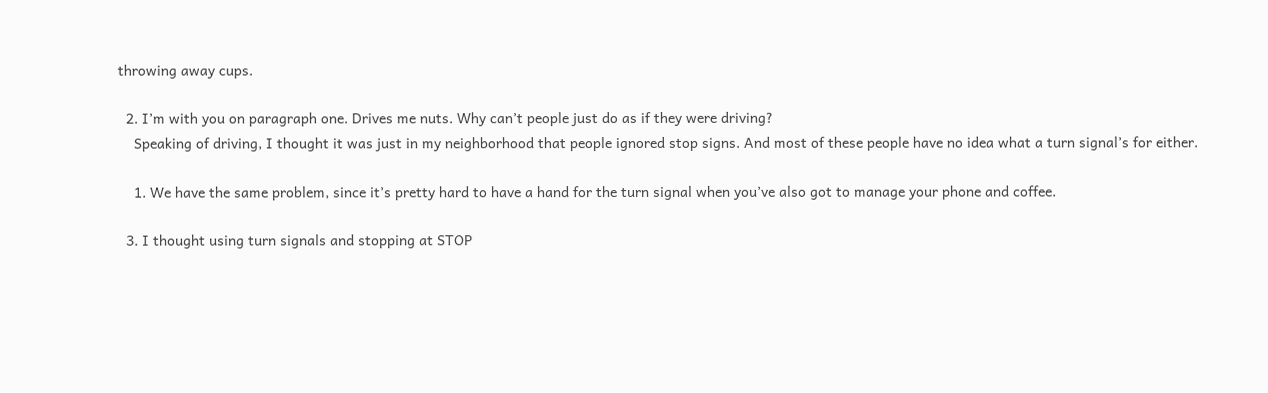throwing away cups.

  2. I’m with you on paragraph one. Drives me nuts. Why can’t people just do as if they were driving?
    Speaking of driving, I thought it was just in my neighborhood that people ignored stop signs. And most of these people have no idea what a turn signal’s for either.

    1. We have the same problem, since it’s pretty hard to have a hand for the turn signal when you’ve also got to manage your phone and coffee.

  3. I thought using turn signals and stopping at STOP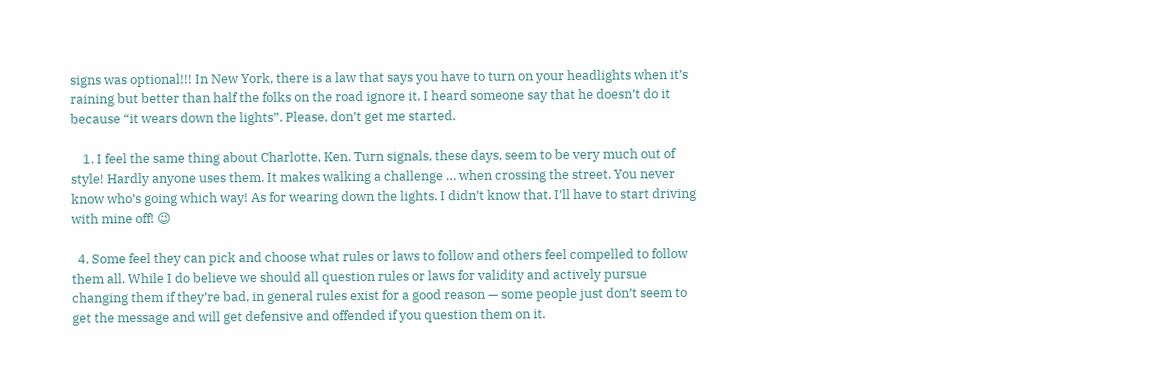signs was optional!!! In New York, there is a law that says you have to turn on your headlights when it’s raining but better than half the folks on the road ignore it. I heard someone say that he doesn’t do it because “it wears down the lights”. Please, don’t get me started.

    1. I feel the same thing about Charlotte, Ken. Turn signals, these days, seem to be very much out of style! Hardly anyone uses them. It makes walking a challenge … when crossing the street. You never know who’s going which way! As for wearing down the lights. I didn’t know that. I’ll have to start driving with mine off! 😉

  4. Some feel they can pick and choose what rules or laws to follow and others feel compelled to follow them all. While I do believe we should all question rules or laws for validity and actively pursue changing them if they’re bad, in general rules exist for a good reason — some people just don’t seem to get the message and will get defensive and offended if you question them on it.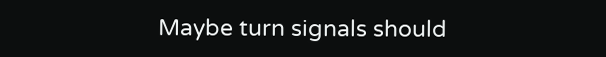Maybe turn signals should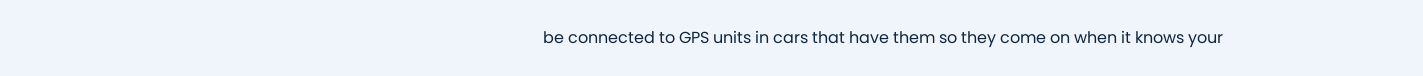be connected to GPS units in cars that have them so they come on when it knows your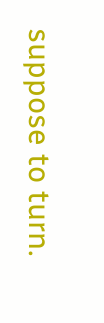suppose to turn.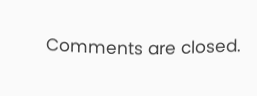Comments are closed.